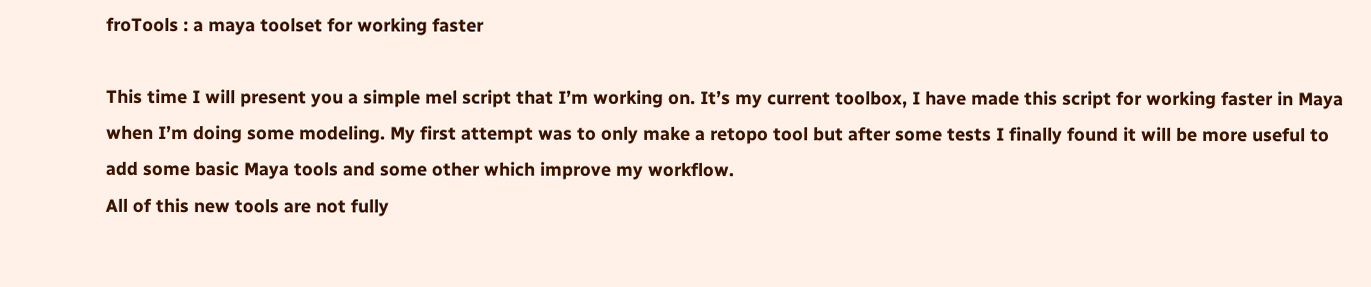froTools : a maya toolset for working faster

This time I will present you a simple mel script that I’m working on. It’s my current toolbox, I have made this script for working faster in Maya when I’m doing some modeling. My first attempt was to only make a retopo tool but after some tests I finally found it will be more useful to add some basic Maya tools and some other which improve my workflow.
All of this new tools are not fully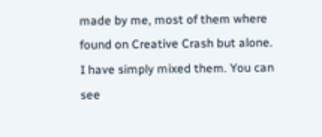made by me, most of them where found on Creative Crash but alone. I have simply mixed them. You can see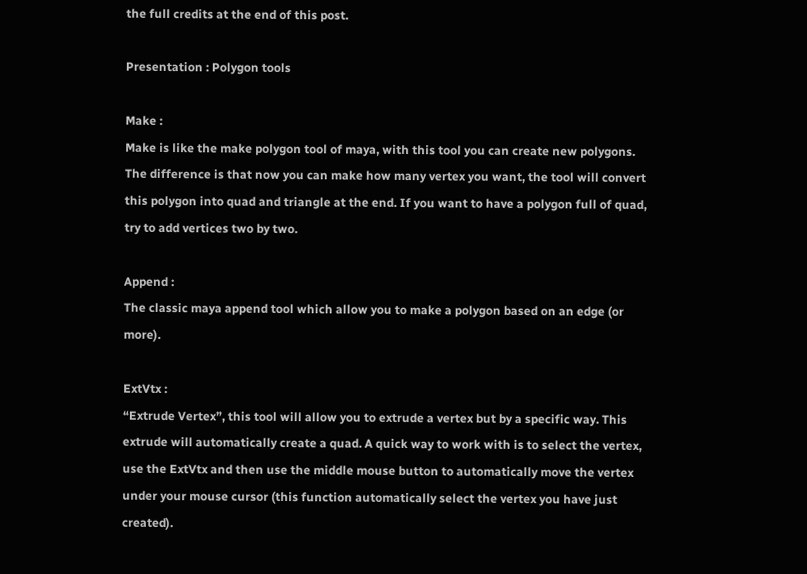the full credits at the end of this post.

Presentation : Polygon tools

Make :
Make is like the make polygon tool of maya, with this tool you can create new polygons. The difference is that now you can make how many vertex you want, the tool will convert this polygon into quad and triangle at the end. If you want to have a polygon full of quad, try to add vertices two by two.

Append :
The classic maya append tool which allow you to make a polygon based on an edge (or more).

ExtVtx :
“Extrude Vertex”, this tool will allow you to extrude a vertex but by a specific way. This extrude will automatically create a quad. A quick way to work with is to select the vertex, use the ExtVtx and then use the middle mouse button to automatically move the vertex under your mouse cursor (this function automatically select the vertex you have just created).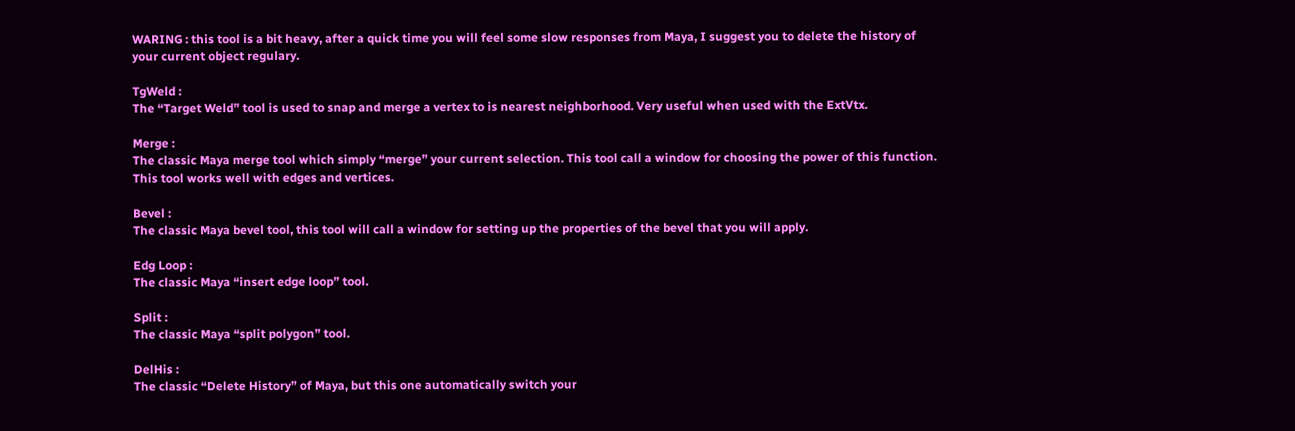WARING : this tool is a bit heavy, after a quick time you will feel some slow responses from Maya, I suggest you to delete the history of your current object regulary.

TgWeld :
The “Target Weld” tool is used to snap and merge a vertex to is nearest neighborhood. Very useful when used with the ExtVtx.

Merge :
The classic Maya merge tool which simply “merge” your current selection. This tool call a window for choosing the power of this function. This tool works well with edges and vertices.

Bevel :
The classic Maya bevel tool, this tool will call a window for setting up the properties of the bevel that you will apply.

Edg Loop :
The classic Maya “insert edge loop” tool.

Split :
The classic Maya “split polygon” tool.

DelHis :
The classic “Delete History” of Maya, but this one automatically switch your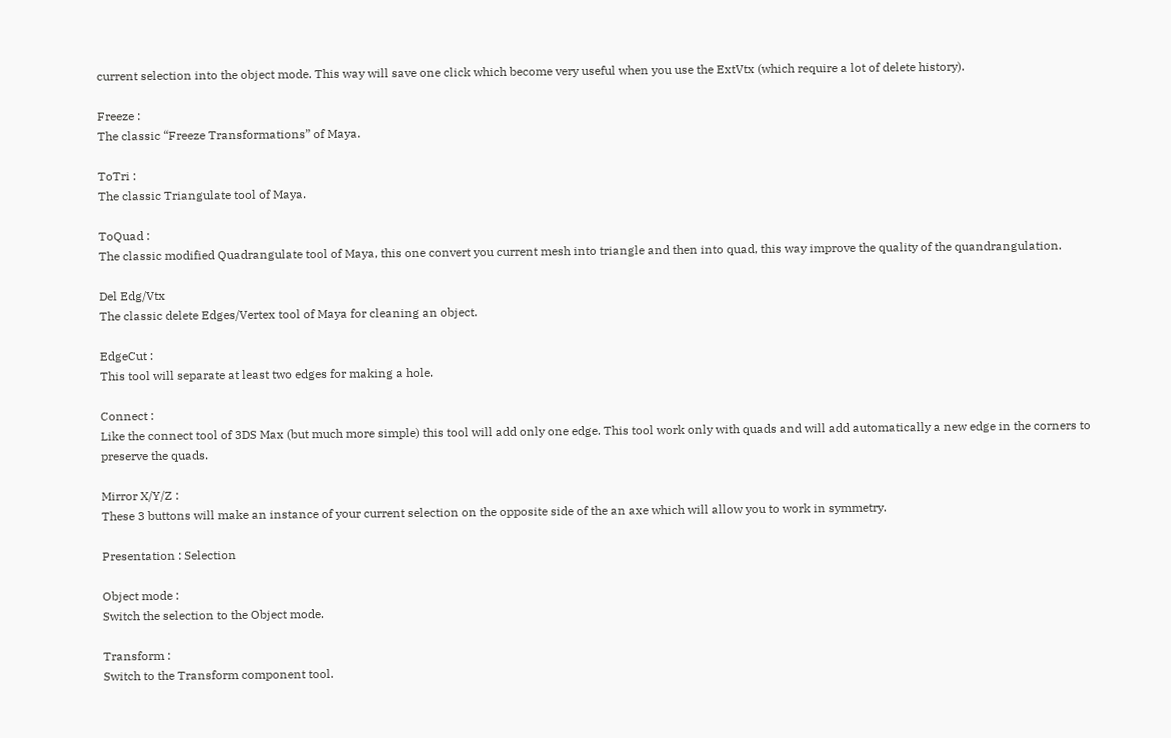current selection into the object mode. This way will save one click which become very useful when you use the ExtVtx (which require a lot of delete history).

Freeze :
The classic “Freeze Transformations” of Maya.

ToTri :
The classic Triangulate tool of Maya.

ToQuad :
The classic modified Quadrangulate tool of Maya, this one convert you current mesh into triangle and then into quad, this way improve the quality of the quandrangulation.

Del Edg/Vtx
The classic delete Edges/Vertex tool of Maya for cleaning an object.

EdgeCut :
This tool will separate at least two edges for making a hole.

Connect :
Like the connect tool of 3DS Max (but much more simple) this tool will add only one edge. This tool work only with quads and will add automatically a new edge in the corners to preserve the quads.

Mirror X/Y/Z :
These 3 buttons will make an instance of your current selection on the opposite side of the an axe which will allow you to work in symmetry.

Presentation : Selection

Object mode :
Switch the selection to the Object mode.

Transform :
Switch to the Transform component tool.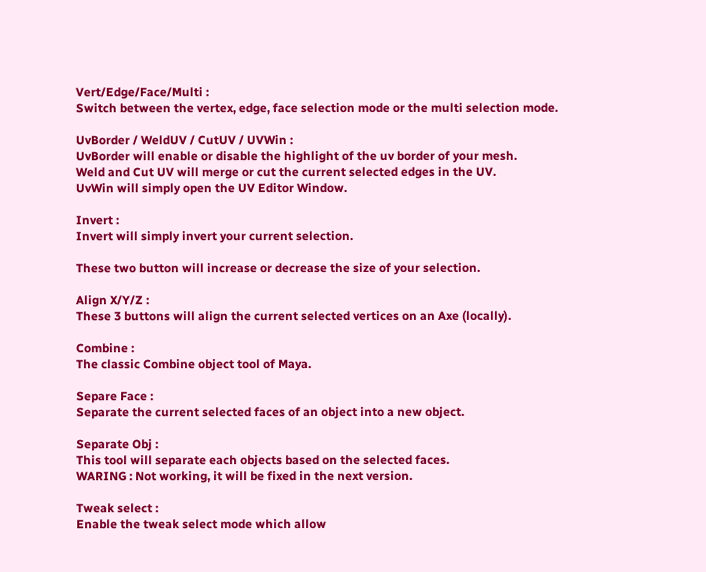Vert/Edge/Face/Multi :
Switch between the vertex, edge, face selection mode or the multi selection mode.

UvBorder / WeldUV / CutUV / UVWin :
UvBorder will enable or disable the highlight of the uv border of your mesh.
Weld and Cut UV will merge or cut the current selected edges in the UV.
UvWin will simply open the UV Editor Window.

Invert :
Invert will simply invert your current selection.

These two button will increase or decrease the size of your selection.

Align X/Y/Z :
These 3 buttons will align the current selected vertices on an Axe (locally).

Combine :
The classic Combine object tool of Maya.

Separe Face :
Separate the current selected faces of an object into a new object.

Separate Obj :
This tool will separate each objects based on the selected faces.
WARING : Not working, it will be fixed in the next version.

Tweak select :
Enable the tweak select mode which allow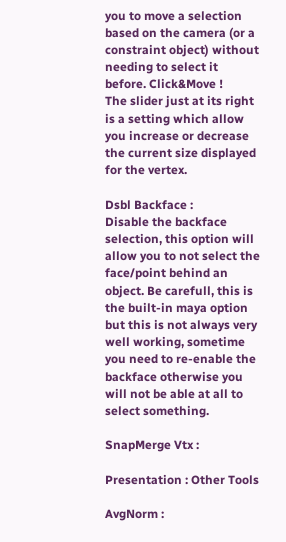you to move a selection based on the camera (or a constraint object) without needing to select it before. Click&Move !
The slider just at its right is a setting which allow you increase or decrease the current size displayed for the vertex.

Dsbl Backface :
Disable the backface selection, this option will allow you to not select the face/point behind an object. Be carefull, this is the built-in maya option but this is not always very well working, sometime you need to re-enable the backface otherwise you will not be able at all to select something.

SnapMerge Vtx :

Presentation : Other Tools

AvgNorm :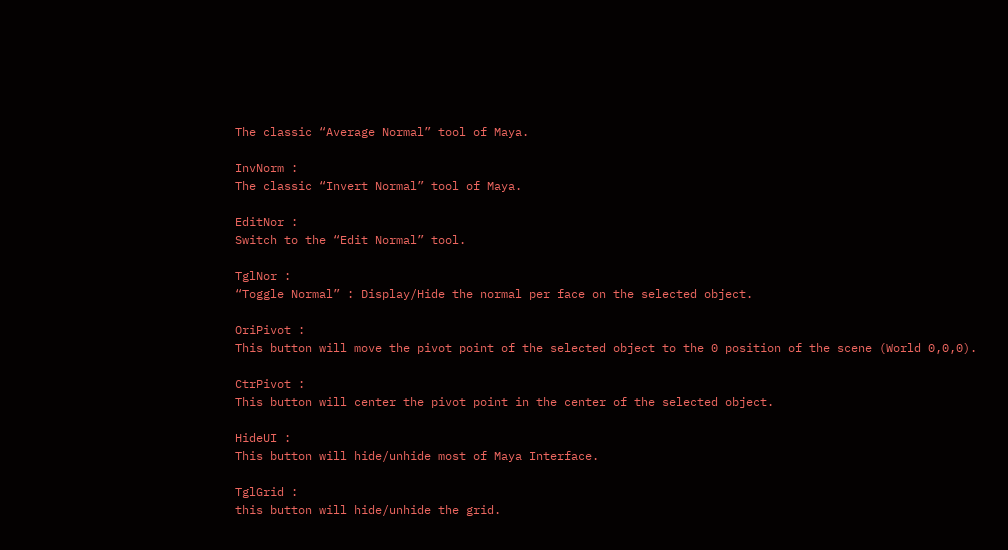The classic “Average Normal” tool of Maya.

InvNorm :
The classic “Invert Normal” tool of Maya.

EditNor :
Switch to the “Edit Normal” tool.

TglNor :
“Toggle Normal” : Display/Hide the normal per face on the selected object.

OriPivot :
This button will move the pivot point of the selected object to the 0 position of the scene (World 0,0,0).

CtrPivot :
This button will center the pivot point in the center of the selected object.

HideUI :
This button will hide/unhide most of Maya Interface.

TglGrid :
this button will hide/unhide the grid.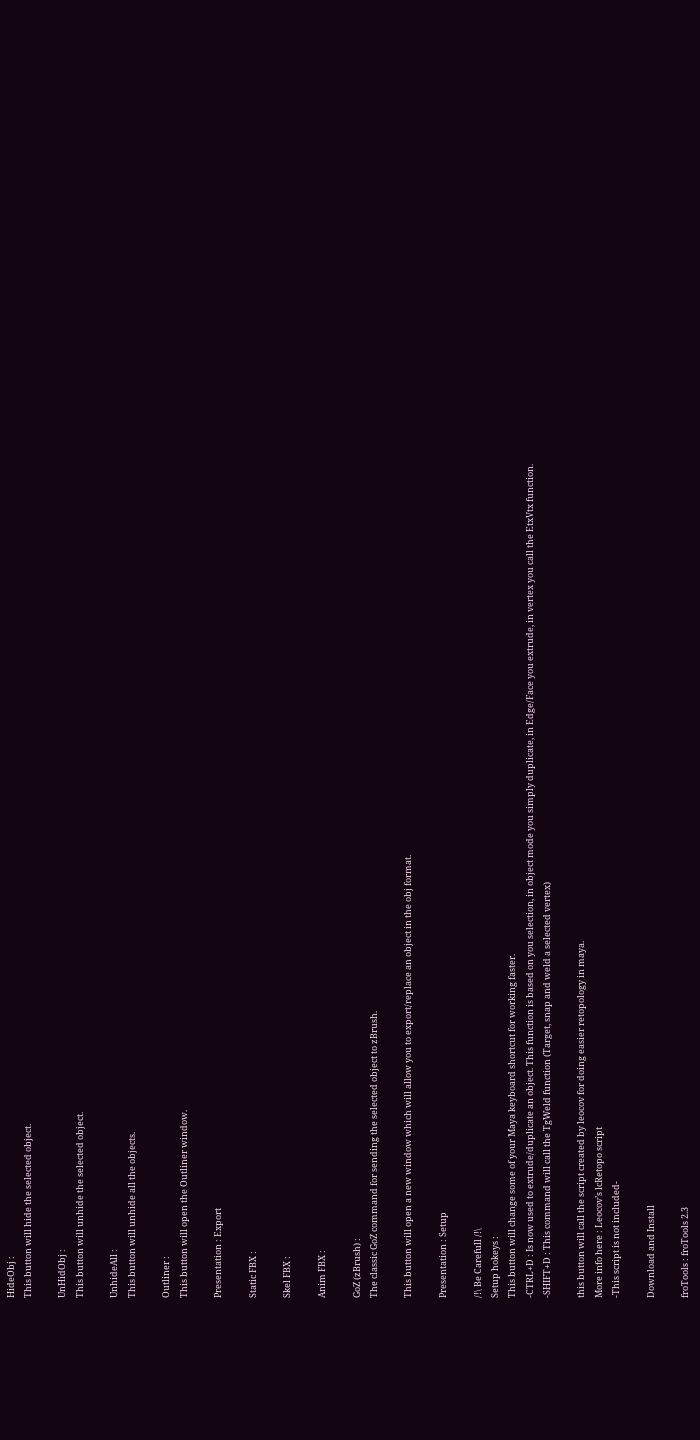HideObj :
This button will hide the selected object.

UnHidObj :
This button will unhide the selected object.

UnhideAll :
This button will unhide all the objects.

Outliner :
This button will open the Outliner window.

Presentation : Export

Static FBX :

Skel FBX :

Anim FBX :

GoZ (zBrush) :
The classic GoZ command for sending the selected object to zBrush.

This button will open a new window which will allow you to export/replace an object in the obj format.

Presentation : Setup

/!\ Be Carefull /!\
Setup hokeys :
This button will change some of your Maya keyboard shortcut for working faster.
-CTRL+D : Is now used to extrude/duplicate an object. This function is based on you selection, in object mode you simply duplicate, in Edge/Face you extrude, in vertex you call the EtxVtx function.
-SHIFT+D : This command will call the TgWeld function (Target, snap and weld a selected vertex)

this button will call the script created by leocov for doing easier retopology in maya.
More info here : Leocov’s lcRetopo script
-This script is not included-

Download and Install

froTools : froTools 2.3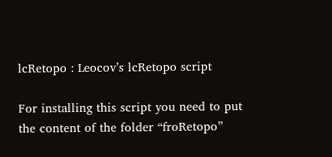lcRetopo : Leocov’s lcRetopo script

For installing this script you need to put the content of the folder “froRetopo”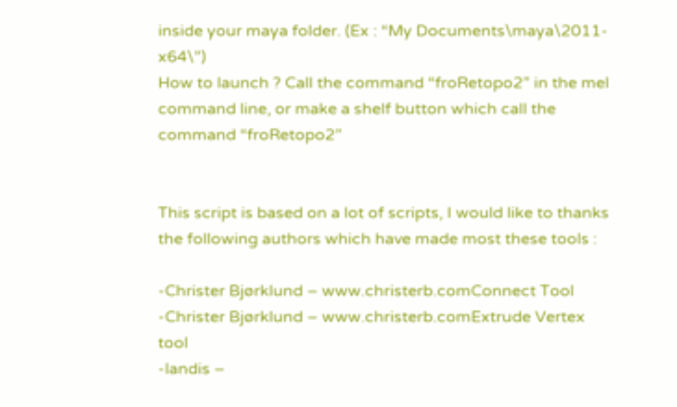inside your maya folder. (Ex : “My Documents\maya\2011-x64\”)
How to launch ? Call the command “froRetopo2” in the mel command line, or make a shelf button which call the command “froRetopo2”


This script is based on a lot of scripts, I would like to thanks the following authors which have made most these tools :

-Christer Bjørklund – www.christerb.comConnect Tool
-Christer Bjørklund – www.christerb.comExtrude Vertex tool
-landis –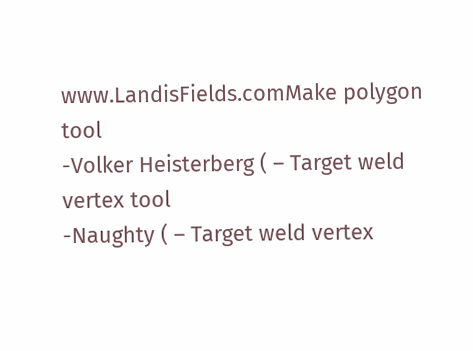www.LandisFields.comMake polygon tool
-Volker Heisterberg ( – Target weld vertex tool
-Naughty ( – Target weld vertex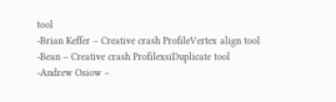tool
-Brian Keffer – Creative crash ProfileVertex align tool
-Bean – Creative crash ProfilexsiDuplicate tool
-Andrew Osiow –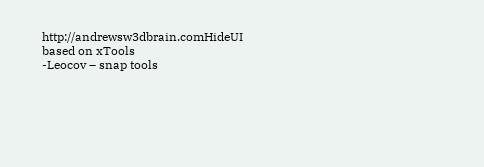http://andrewsw3dbrain.comHideUI based on xTools
-Leocov – snap tools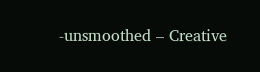-unsmoothed – Creative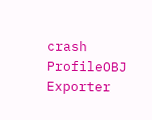crash ProfileOBJ Exporter